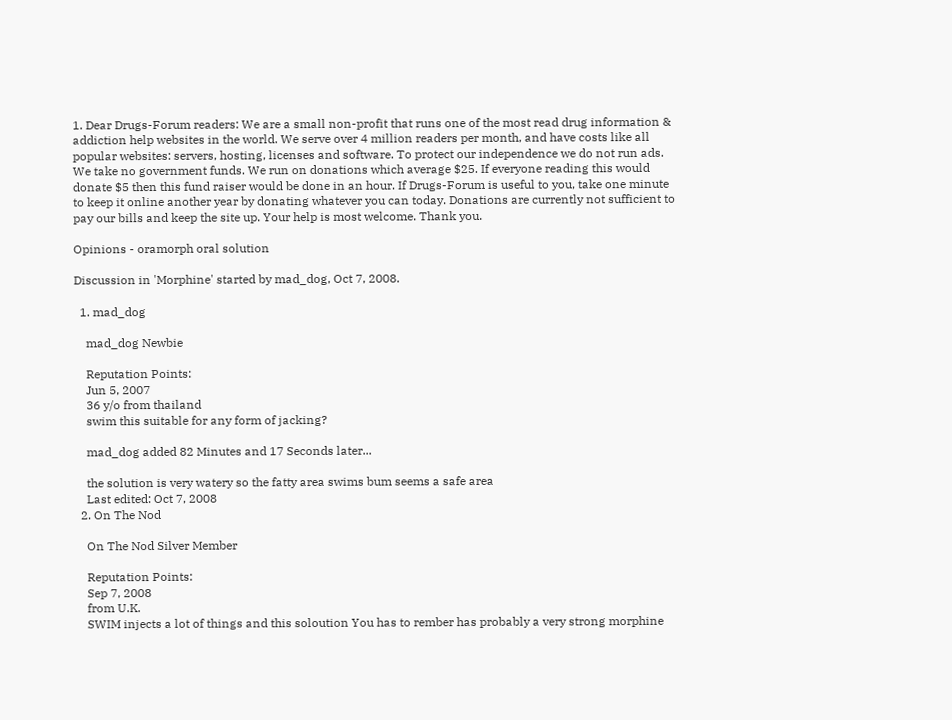1. Dear Drugs-Forum readers: We are a small non-profit that runs one of the most read drug information & addiction help websites in the world. We serve over 4 million readers per month, and have costs like all popular websites: servers, hosting, licenses and software. To protect our independence we do not run ads. We take no government funds. We run on donations which average $25. If everyone reading this would donate $5 then this fund raiser would be done in an hour. If Drugs-Forum is useful to you, take one minute to keep it online another year by donating whatever you can today. Donations are currently not sufficient to pay our bills and keep the site up. Your help is most welcome. Thank you.

Opinions - oramorph oral solution

Discussion in 'Morphine' started by mad_dog, Oct 7, 2008.

  1. mad_dog

    mad_dog Newbie

    Reputation Points:
    Jun 5, 2007
    36 y/o from thailand
    swim this suitable for any form of jacking?

    mad_dog added 82 Minutes and 17 Seconds later...

    the solution is very watery so the fatty area swims bum seems a safe area
    Last edited: Oct 7, 2008
  2. On The Nod

    On The Nod Silver Member

    Reputation Points:
    Sep 7, 2008
    from U.K.
    SWIM injects a lot of things and this soloution You has to rember has probably a very strong morphine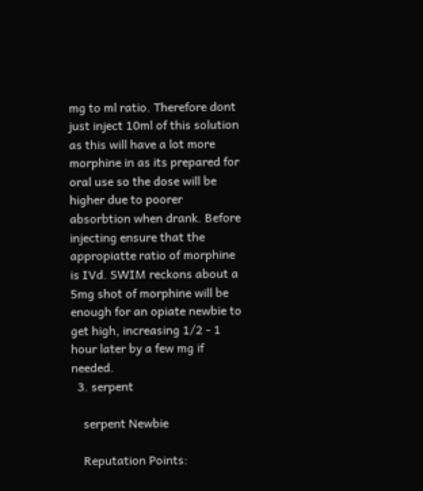mg to ml ratio. Therefore dont just inject 10ml of this solution as this will have a lot more morphine in as its prepared for oral use so the dose will be higher due to poorer absorbtion when drank. Before injecting ensure that the appropiatte ratio of morphine is IVd. SWIM reckons about a 5mg shot of morphine will be enough for an opiate newbie to get high, increasing 1/2 - 1 hour later by a few mg if needed.
  3. serpent

    serpent Newbie

    Reputation Points: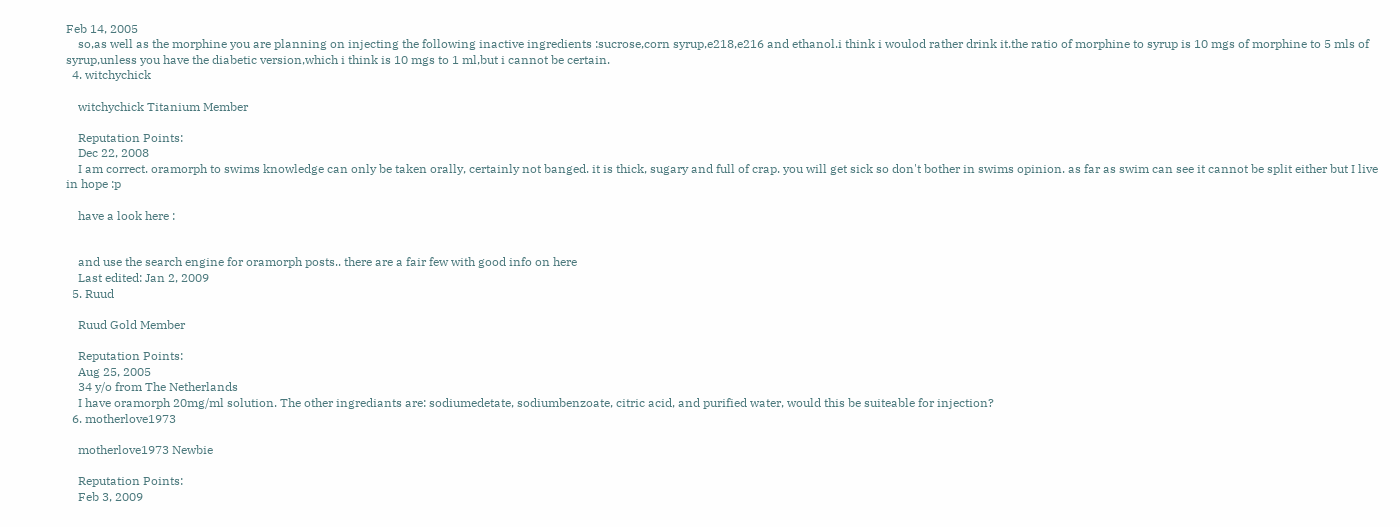Feb 14, 2005
    so,as well as the morphine you are planning on injecting the following inactive ingredients :sucrose,corn syrup,e218,e216 and ethanol.i think i woulod rather drink it.the ratio of morphine to syrup is 10 mgs of morphine to 5 mls of syrup,unless you have the diabetic version,which i think is 10 mgs to 1 ml,but i cannot be certain.
  4. witchychick

    witchychick Titanium Member

    Reputation Points:
    Dec 22, 2008
    I am correct. oramorph to swims knowledge can only be taken orally, certainly not banged. it is thick, sugary and full of crap. you will get sick so don't bother in swims opinion. as far as swim can see it cannot be split either but I live in hope :p

    have a look here :


    and use the search engine for oramorph posts.. there are a fair few with good info on here
    Last edited: Jan 2, 2009
  5. Ruud

    Ruud Gold Member

    Reputation Points:
    Aug 25, 2005
    34 y/o from The Netherlands
    I have oramorph 20mg/ml solution. The other ingrediants are: sodiumedetate, sodiumbenzoate, citric acid, and purified water, would this be suiteable for injection?
  6. motherlove1973

    motherlove1973 Newbie

    Reputation Points:
    Feb 3, 2009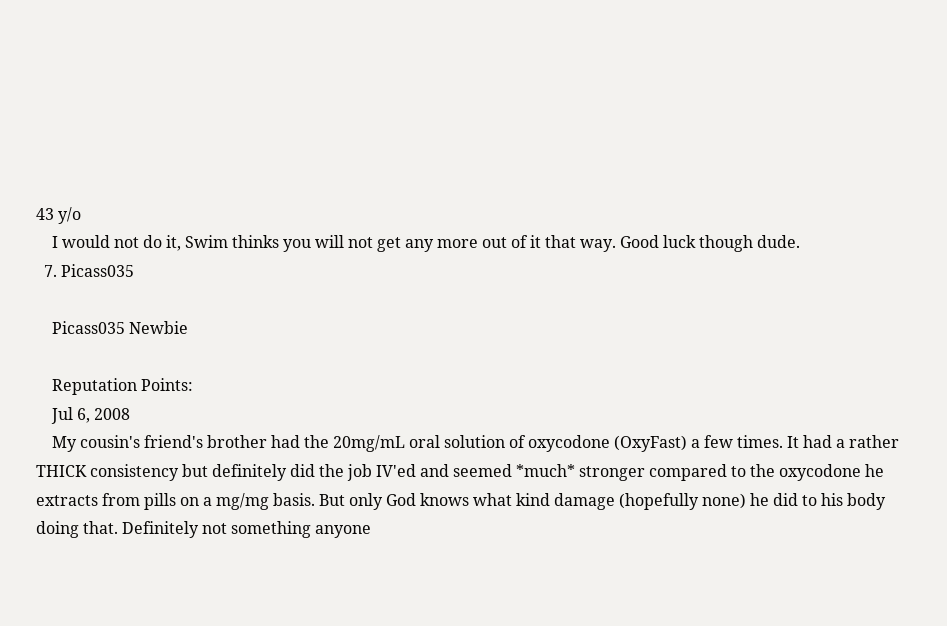43 y/o
    I would not do it, Swim thinks you will not get any more out of it that way. Good luck though dude.
  7. Picass035

    Picass035 Newbie

    Reputation Points:
    Jul 6, 2008
    My cousin's friend's brother had the 20mg/mL oral solution of oxycodone (OxyFast) a few times. It had a rather THICK consistency but definitely did the job IV'ed and seemed *much* stronger compared to the oxycodone he extracts from pills on a mg/mg basis. But only God knows what kind damage (hopefully none) he did to his body doing that. Definitely not something anyone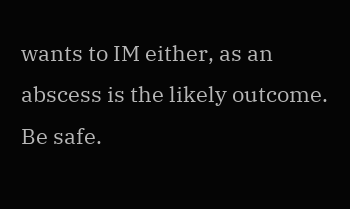wants to IM either, as an abscess is the likely outcome. Be safe.